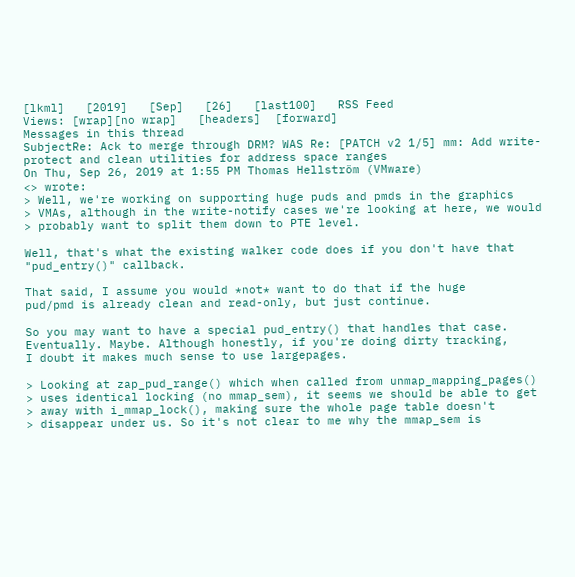[lkml]   [2019]   [Sep]   [26]   [last100]   RSS Feed
Views: [wrap][no wrap]   [headers]  [forward]
Messages in this thread
SubjectRe: Ack to merge through DRM? WAS Re: [PATCH v2 1/5] mm: Add write-protect and clean utilities for address space ranges
On Thu, Sep 26, 2019 at 1:55 PM Thomas Hellström (VMware)
<> wrote:
> Well, we're working on supporting huge puds and pmds in the graphics
> VMAs, although in the write-notify cases we're looking at here, we would
> probably want to split them down to PTE level.

Well, that's what the existing walker code does if you don't have that
"pud_entry()" callback.

That said, I assume you would *not* want to do that if the huge
pud/pmd is already clean and read-only, but just continue.

So you may want to have a special pud_entry() that handles that case.
Eventually. Maybe. Although honestly, if you're doing dirty tracking,
I doubt it makes much sense to use largepages.

> Looking at zap_pud_range() which when called from unmap_mapping_pages()
> uses identical locking (no mmap_sem), it seems we should be able to get
> away with i_mmap_lock(), making sure the whole page table doesn't
> disappear under us. So it's not clear to me why the mmap_sem is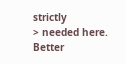strictly
> needed here. Better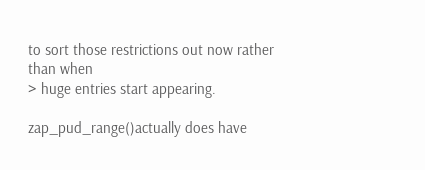to sort those restrictions out now rather than when
> huge entries start appearing.

zap_pud_range()actually does have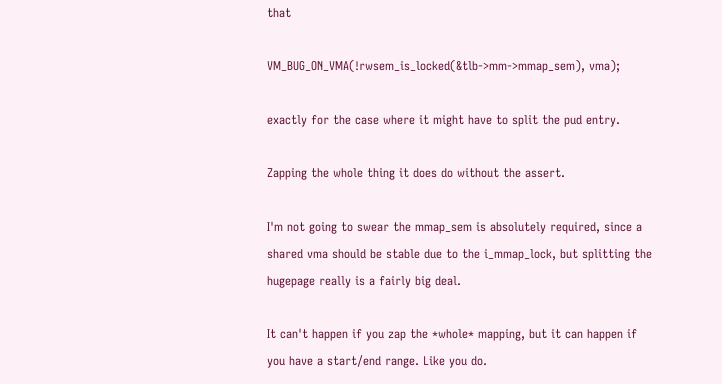that

VM_BUG_ON_VMA(!rwsem_is_locked(&tlb->mm->mmap_sem), vma);

exactly for the case where it might have to split the pud entry.

Zapping the whole thing it does do without the assert.

I'm not going to swear the mmap_sem is absolutely required, since a
shared vma should be stable due to the i_mmap_lock, but splitting the
hugepage really is a fairly big deal.

It can't happen if you zap the *whole* mapping, but it can happen if
you have a start/end range. Like you do.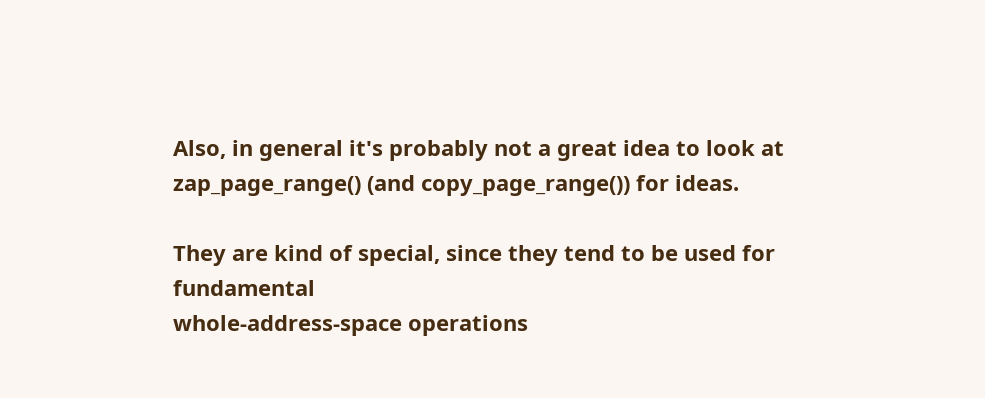Also, in general it's probably not a great idea to look at
zap_page_range() (and copy_page_range()) for ideas.

They are kind of special, since they tend to be used for fundamental
whole-address-space operations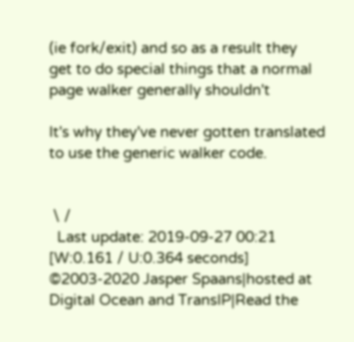(ie fork/exit) and so as a result they
get to do special things that a normal page walker generally shouldn't

It's why they've never gotten translated to use the generic walker code.


 \ /
  Last update: 2019-09-27 00:21    [W:0.161 / U:0.364 seconds]
©2003-2020 Jasper Spaans|hosted at Digital Ocean and TransIP|Read the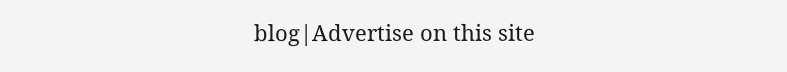blog|Advertise on this site